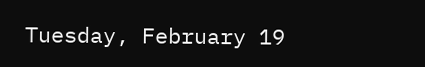Tuesday, February 19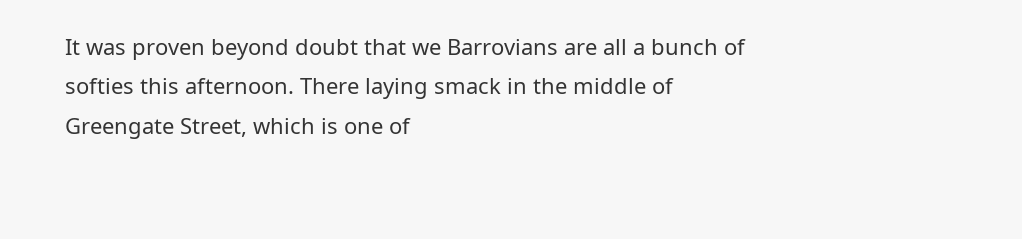It was proven beyond doubt that we Barrovians are all a bunch of softies this afternoon. There laying smack in the middle of Greengate Street, which is one of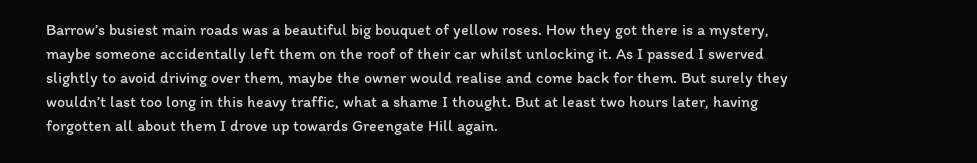Barrow’s busiest main roads was a beautiful big bouquet of yellow roses. How they got there is a mystery, maybe someone accidentally left them on the roof of their car whilst unlocking it. As I passed I swerved slightly to avoid driving over them, maybe the owner would realise and come back for them. But surely they wouldn’t last too long in this heavy traffic, what a shame I thought. But at least two hours later, having forgotten all about them I drove up towards Greengate Hill again.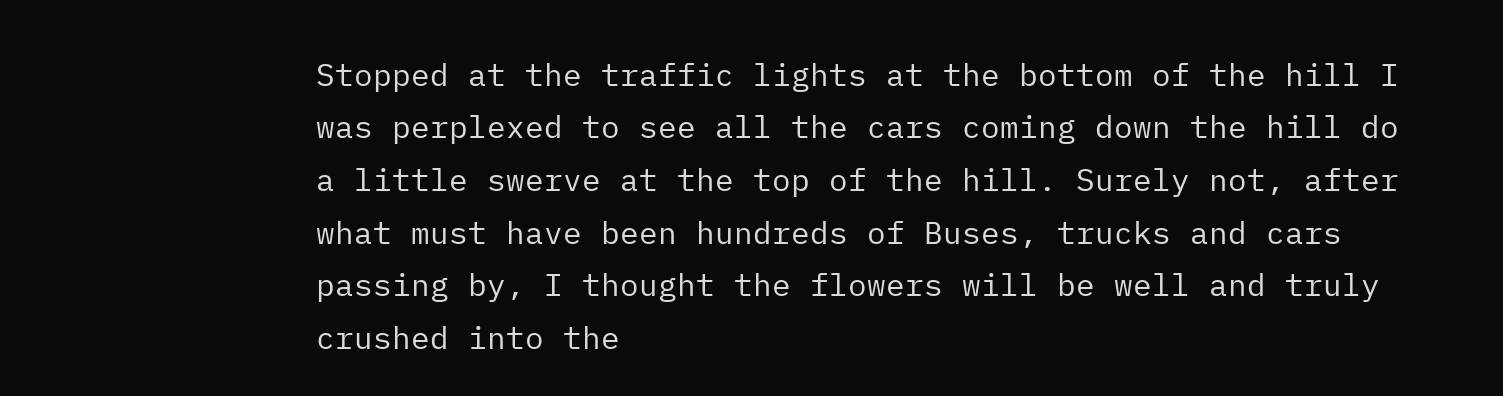Stopped at the traffic lights at the bottom of the hill I was perplexed to see all the cars coming down the hill do a little swerve at the top of the hill. Surely not, after what must have been hundreds of Buses, trucks and cars passing by, I thought the flowers will be well and truly crushed into the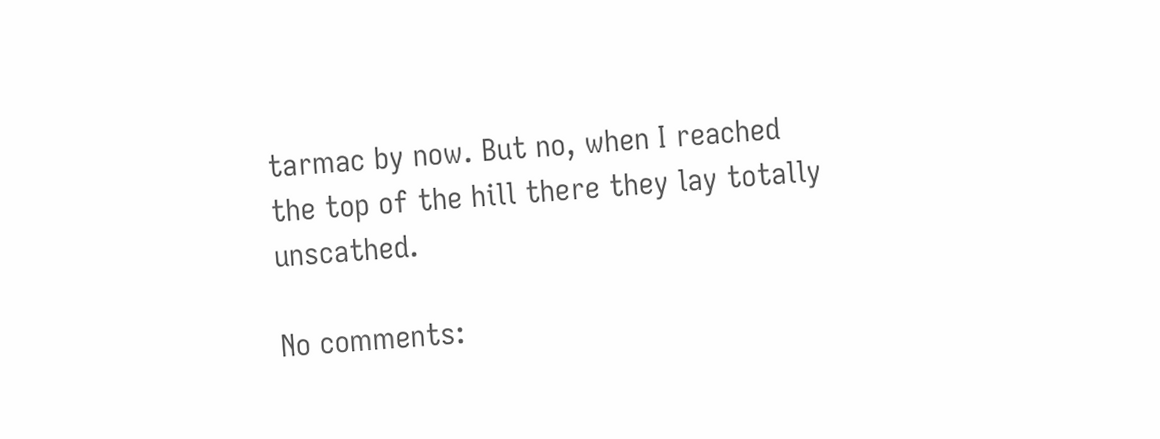tarmac by now. But no, when I reached the top of the hill there they lay totally unscathed.

No comments: